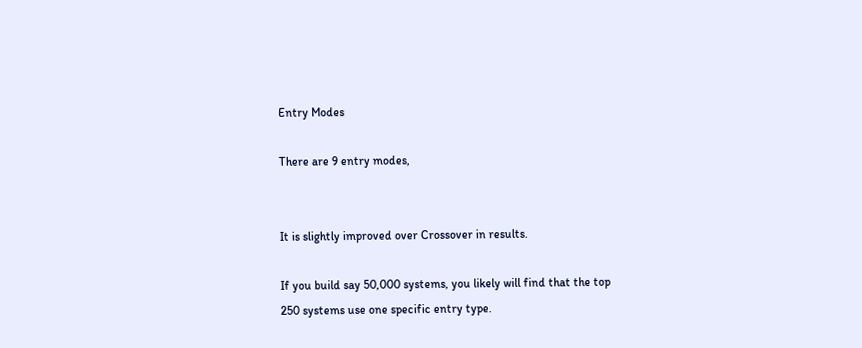Entry Modes

There are 9 entry modes,


It is slightly improved over Crossover in results.

If you build say 50,000 systems, you likely will find that the top 250 systems use one specific entry type.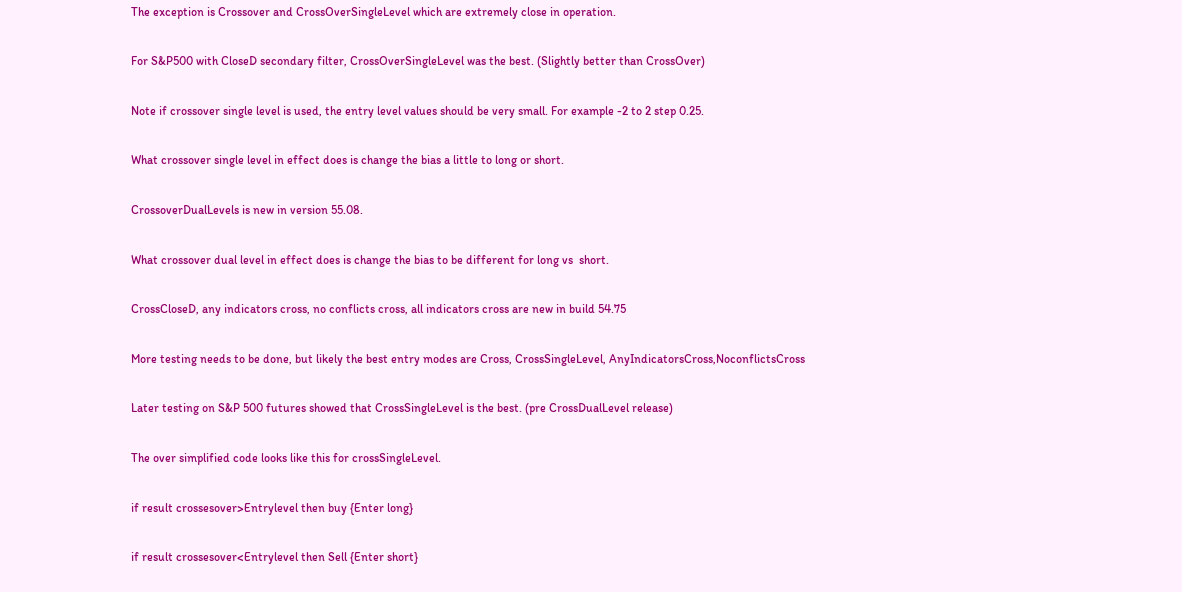The exception is Crossover and CrossOverSingleLevel which are extremely close in operation.

For S&P500 with CloseD secondary filter, CrossOverSingleLevel was the best. (Slightly better than CrossOver)

Note if crossover single level is used, the entry level values should be very small. For example -2 to 2 step 0.25.

What crossover single level in effect does is change the bias a little to long or short.

CrossoverDualLevels is new in version 55.08.

What crossover dual level in effect does is change the bias to be different for long vs  short.

CrossCloseD, any indicators cross, no conflicts cross, all indicators cross are new in build 54.75

More testing needs to be done, but likely the best entry modes are Cross, CrossSingleLevel, AnyIndicatorsCross,NoconflictsCross

Later testing on S&P 500 futures showed that CrossSingleLevel is the best. (pre CrossDualLevel release)

The over simplified code looks like this for crossSingleLevel.

if result crossesover>Entrylevel then buy {Enter long}

if result crossesover<Entrylevel then Sell {Enter short}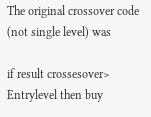The original crossover code (not single level) was

if result crossesover> Entrylevel then buy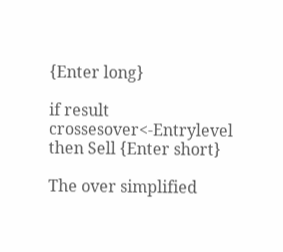{Enter long}

if result crossesover<-Entrylevel then Sell {Enter short}

The over simplified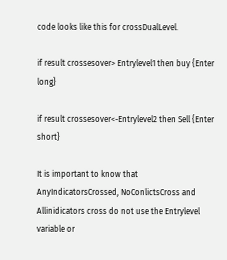code looks like this for crossDualLevel.

if result crossesover> Entrylevel1 then buy {Enter long}

if result crossesover<-Entrylevel2 then Sell {Enter short}

It is important to know that AnyIndicatorsCrossed, NoConlictsCross and Allinidicators cross do not use the Entrylevel variable or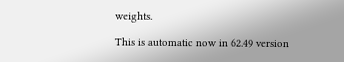weights.

This is automatic now in 62.49 version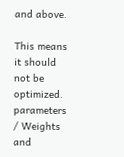and above.

This means it should not be optimized. parameters / Weights and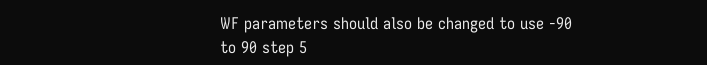WF parameters should also be changed to use -90 to 90 step 5